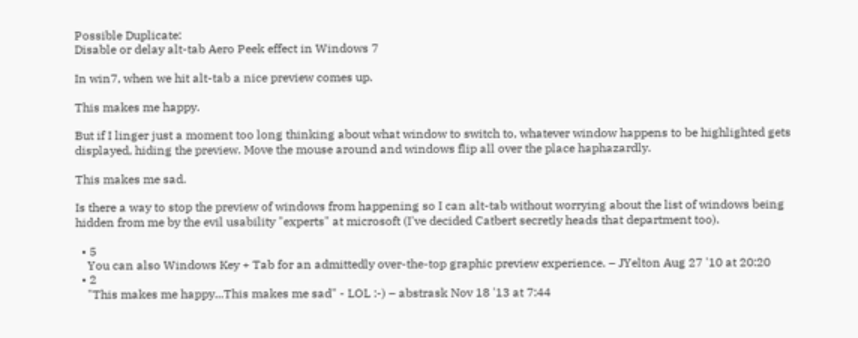Possible Duplicate:
Disable or delay alt-tab Aero Peek effect in Windows 7

In win7, when we hit alt-tab a nice preview comes up.

This makes me happy.

But if I linger just a moment too long thinking about what window to switch to, whatever window happens to be highlighted gets displayed, hiding the preview. Move the mouse around and windows flip all over the place haphazardly.

This makes me sad.

Is there a way to stop the preview of windows from happening so I can alt-tab without worrying about the list of windows being hidden from me by the evil usability "experts" at microsoft (I've decided Catbert secretly heads that department too).

  • 5
    You can also Windows Key + Tab for an admittedly over-the-top graphic preview experience. – JYelton Aug 27 '10 at 20:20
  • 2
    "This makes me happy...This makes me sad" - LOL :-) – abstrask Nov 18 '13 at 7:44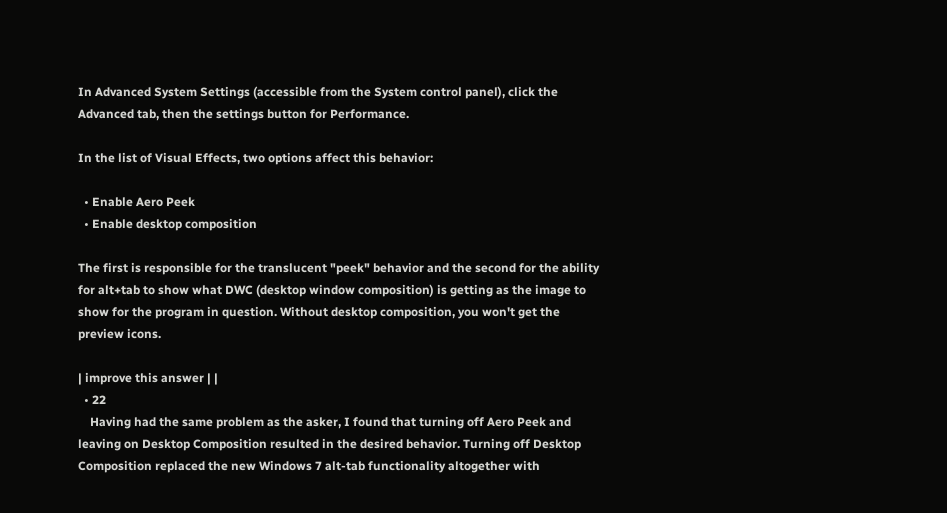In Advanced System Settings (accessible from the System control panel), click the Advanced tab, then the settings button for Performance.

In the list of Visual Effects, two options affect this behavior:

  • Enable Aero Peek
  • Enable desktop composition

The first is responsible for the translucent "peek" behavior and the second for the ability for alt+tab to show what DWC (desktop window composition) is getting as the image to show for the program in question. Without desktop composition, you won't get the preview icons.

| improve this answer | |
  • 22
    Having had the same problem as the asker, I found that turning off Aero Peek and leaving on Desktop Composition resulted in the desired behavior. Turning off Desktop Composition replaced the new Windows 7 alt-tab functionality altogether with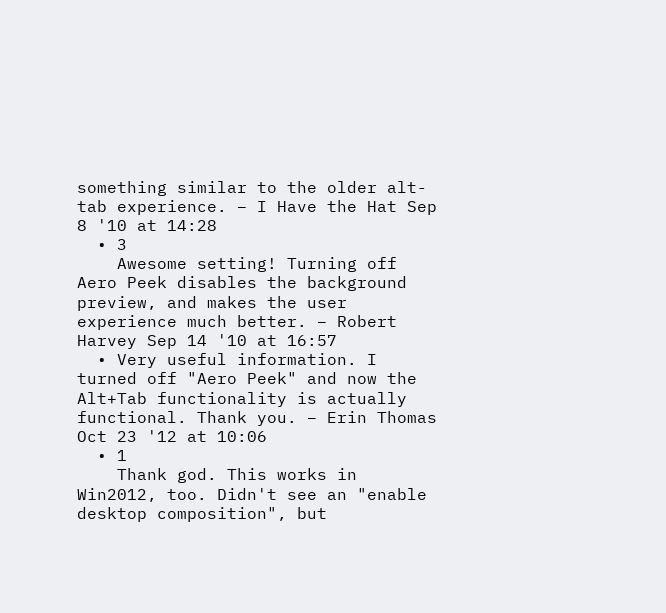something similar to the older alt-tab experience. – I Have the Hat Sep 8 '10 at 14:28
  • 3
    Awesome setting! Turning off Aero Peek disables the background preview, and makes the user experience much better. – Robert Harvey Sep 14 '10 at 16:57
  • Very useful information. I turned off "Aero Peek" and now the Alt+Tab functionality is actually functional. Thank you. – Erin Thomas Oct 23 '12 at 10:06
  • 1
    Thank god. This works in Win2012, too. Didn't see an "enable desktop composition", but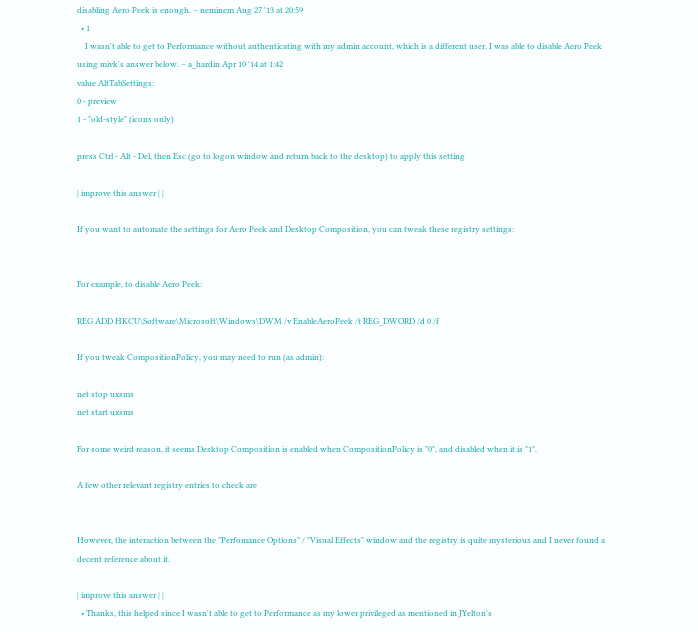disabling Aero Peek is enough. – neminem Aug 27 '13 at 20:59
  • 1
    I wasn't able to get to Performance without authenticating with my admin account, which is a different user. I was able to disable Aero Peek using mivk's answer below. – a_hardin Apr 10 '14 at 1:42
value AltTabSettings:
0 - preview
1 - "old-style" (icons only)

press Ctrl - Alt - Del, then Esc (go to logon window and return back to the desktop) to apply this setting

| improve this answer | |

If you want to automate the settings for Aero Peek and Desktop Composition, you can tweak these registry settings:


For example, to disable Aero Peek:

REG ADD HKCU\Software\Microsoft\Windows\DWM /v EnableAeroPeek /t REG_DWORD /d 0 /f

If you tweak CompositionPolicy, you may need to run (as admin):

net stop uxsms
net start uxsms

For some weird reason, it seems Desktop Composition is enabled when CompositionPolicy is "0", and disabled when it is "1".

A few other relevant registry entries to check are


However, the interaction between the "Perfomance Options" / "Visual Effects" window and the registry is quite mysterious and I never found a decent reference about it.

| improve this answer | |
  • Thanks, this helped since I wasn't able to get to Performance as my lower privileged as mentioned in JYelton's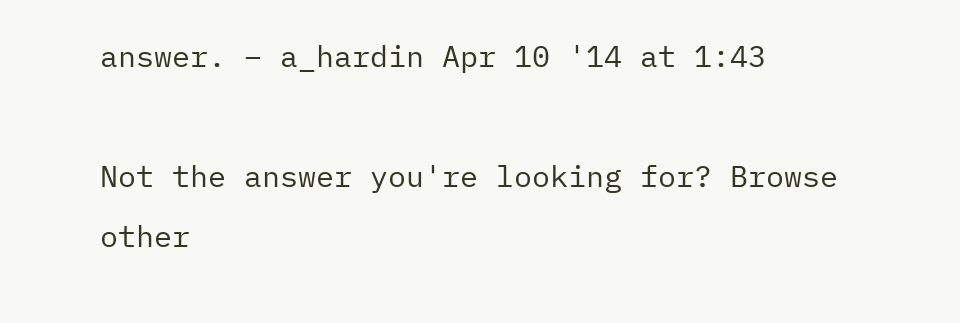answer. – a_hardin Apr 10 '14 at 1:43

Not the answer you're looking for? Browse other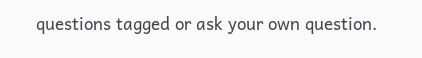questions tagged or ask your own question.